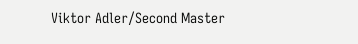Viktor Adler/Second Master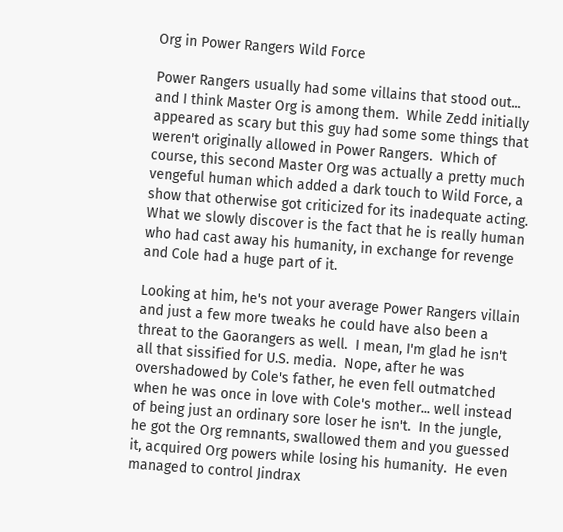Org in Power Rangers Wild Force

Power Rangers usually had some villains that stood out... and I think Master Org is among them.  While Zedd initially appeared as scary but this guy had some some things that weren't originally allowed in Power Rangers.  Which of course, this second Master Org was actually a pretty much vengeful human which added a dark touch to Wild Force, a show that otherwise got criticized for its inadequate acting.  What we slowly discover is the fact that he is really human who had cast away his humanity, in exchange for revenge and Cole had a huge part of it.

Looking at him, he's not your average Power Rangers villain and just a few more tweaks he could have also been a threat to the Gaorangers as well.  I mean, I'm glad he isn't all that sissified for U.S. media.  Nope, after he was overshadowed by Cole's father, he even fell outmatched when he was once in love with Cole's mother... well instead of being just an ordinary sore loser he isn't.  In the jungle, he got the Org remnants, swallowed them and you guessed it, acquired Org powers while losing his humanity.  He even managed to control Jindrax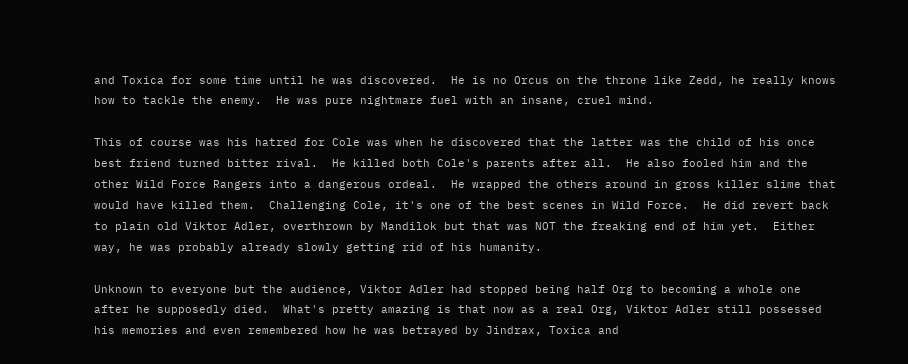and Toxica for some time until he was discovered.  He is no Orcus on the throne like Zedd, he really knows how to tackle the enemy.  He was pure nightmare fuel with an insane, cruel mind.

This of course was his hatred for Cole was when he discovered that the latter was the child of his once best friend turned bitter rival.  He killed both Cole's parents after all.  He also fooled him and the other Wild Force Rangers into a dangerous ordeal.  He wrapped the others around in gross killer slime that would have killed them.  Challenging Cole, it's one of the best scenes in Wild Force.  He did revert back to plain old Viktor Adler, overthrown by Mandilok but that was NOT the freaking end of him yet.  Either way, he was probably already slowly getting rid of his humanity.

Unknown to everyone but the audience, Viktor Adler had stopped being half Org to becoming a whole one after he supposedly died.  What's pretty amazing is that now as a real Org, Viktor Adler still possessed his memories and even remembered how he was betrayed by Jindrax, Toxica and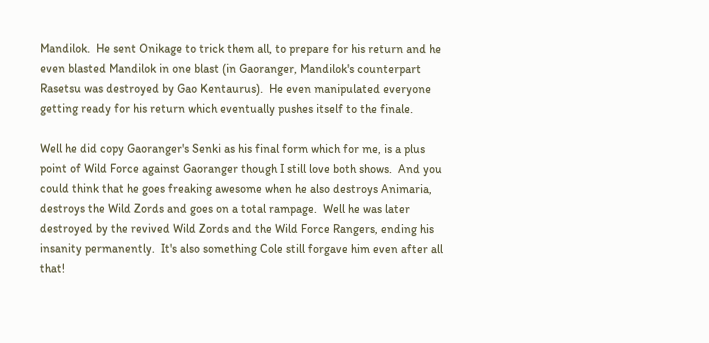Mandilok.  He sent Onikage to trick them all, to prepare for his return and he even blasted Mandilok in one blast (in Gaoranger, Mandilok's counterpart Rasetsu was destroyed by Gao Kentaurus).  He even manipulated everyone getting ready for his return which eventually pushes itself to the finale.

Well he did copy Gaoranger's Senki as his final form which for me, is a plus point of Wild Force against Gaoranger though I still love both shows.  And you could think that he goes freaking awesome when he also destroys Animaria, destroys the Wild Zords and goes on a total rampage.  Well he was later destroyed by the revived Wild Zords and the Wild Force Rangers, ending his insanity permanently.  It's also something Cole still forgave him even after all that!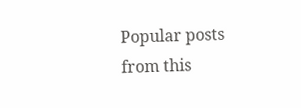Popular posts from this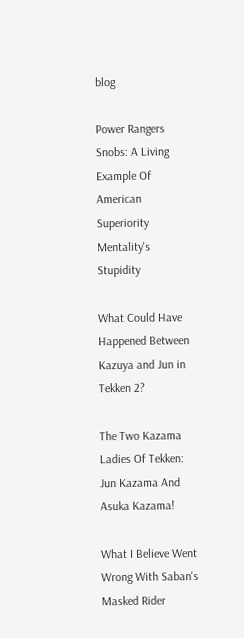blog

Power Rangers Snobs: A Living Example Of American Superiority Mentality's Stupidity

What Could Have Happened Between Kazuya and Jun in Tekken 2?

The Two Kazama Ladies Of Tekken: Jun Kazama And Asuka Kazama!

What I Believe Went Wrong With Saban's Masked Rider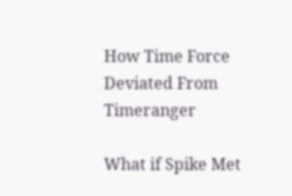How Time Force Deviated From Timeranger

What if Spike Met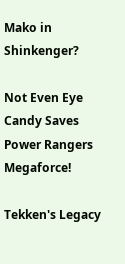Mako in Shinkenger?

Not Even Eye Candy Saves Power Rangers Megaforce!

Tekken's Legacy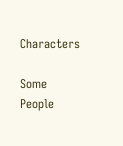Characters

Some People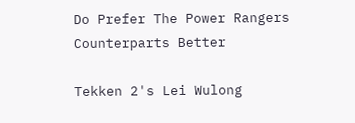Do Prefer The Power Rangers Counterparts Better

Tekken 2's Lei Wulong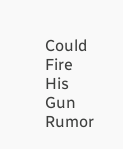Could Fire His Gun Rumor